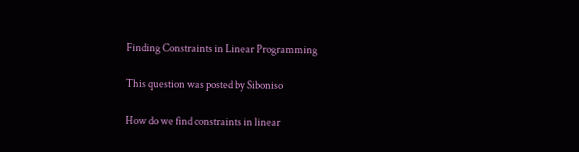Finding Constraints in Linear Programming

This question was posted by Siboniso

How do we find constraints in linear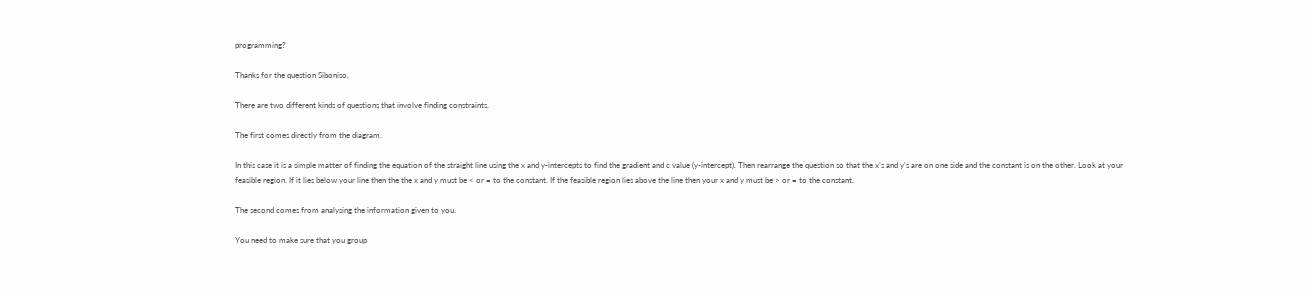programming?

Thanks for the question Siboniso,

There are two different kinds of questions that involve finding constraints.

The first comes directly from the diagram.

In this case it is a simple matter of finding the equation of the straight line using the x and y-intercepts to find the gradient and c value (y-intercept). Then rearrange the question so that the x’s and y’s are on one side and the constant is on the other. Look at your feasible region. If it lies below your line then the the x and y must be < or = to the constant. If the feasible region lies above the line then your x and y must be > or = to the constant.

The second comes from analysing the information given to you.

You need to make sure that you group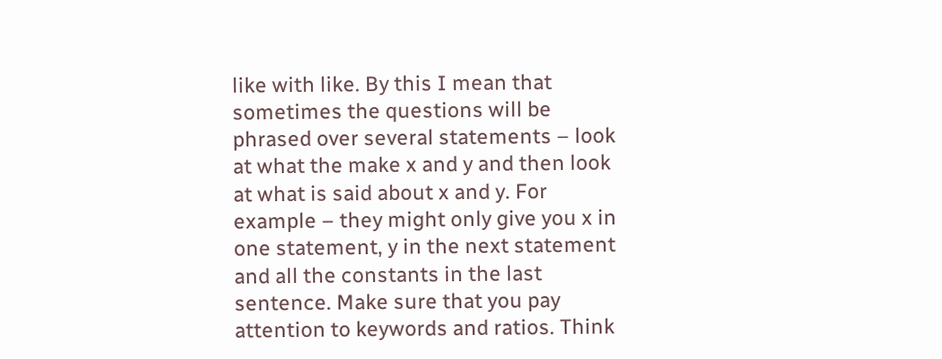like with like. By this I mean that sometimes the questions will be phrased over several statements – look at what the make x and y and then look at what is said about x and y. For example – they might only give you x in one statement, y in the next statement and all the constants in the last sentence. Make sure that you pay attention to keywords and ratios. Think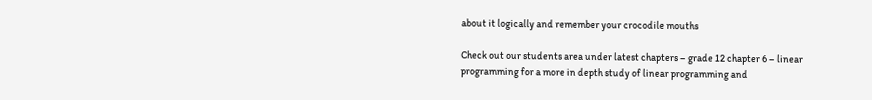about it logically and remember your crocodile mouths

Check out our students area under latest chapters – grade 12 chapter 6 – linear programming for a more in depth study of linear programming and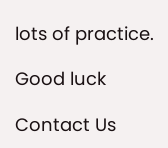lots of practice.

Good luck

Contact Us